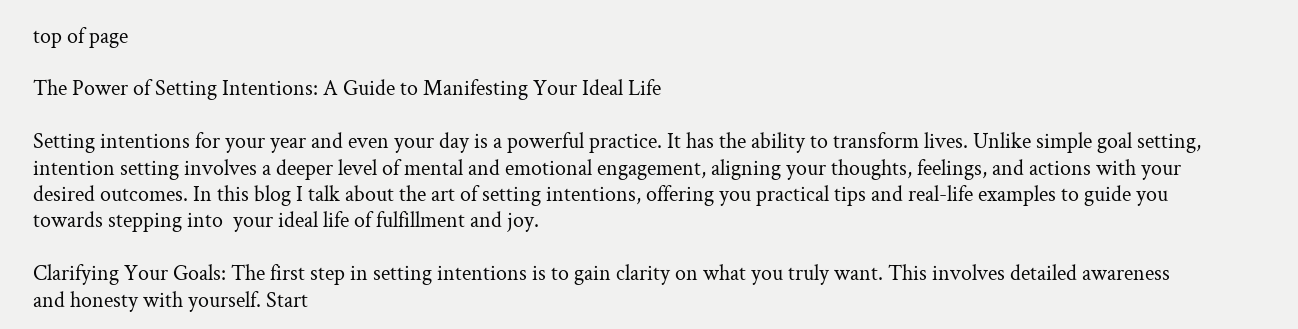top of page

The Power of Setting Intentions: A Guide to Manifesting Your Ideal Life

Setting intentions for your year and even your day is a powerful practice. It has the ability to transform lives. Unlike simple goal setting, intention setting involves a deeper level of mental and emotional engagement, aligning your thoughts, feelings, and actions with your desired outcomes. In this blog I talk about the art of setting intentions, offering you practical tips and real-life examples to guide you towards stepping into  your ideal life of fulfillment and joy.

Clarifying Your Goals: The first step in setting intentions is to gain clarity on what you truly want. This involves detailed awareness and honesty with yourself. Start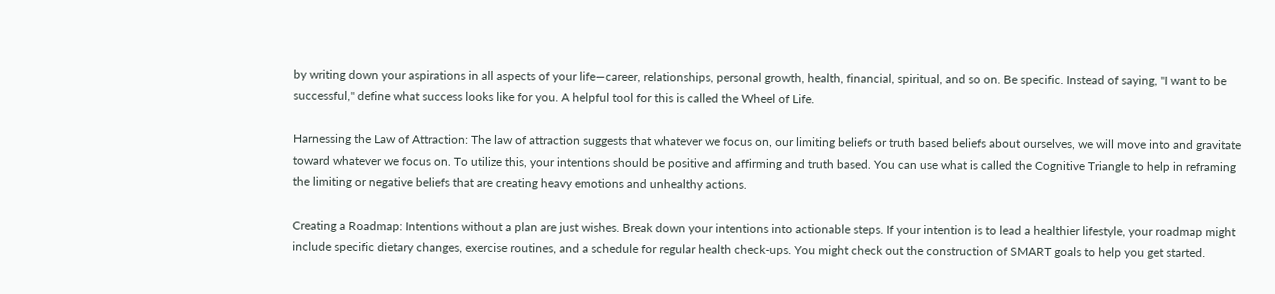by writing down your aspirations in all aspects of your life—career, relationships, personal growth, health, financial, spiritual, and so on. Be specific. Instead of saying, "I want to be successful," define what success looks like for you. A helpful tool for this is called the Wheel of Life.

Harnessing the Law of Attraction: The law of attraction suggests that whatever we focus on, our limiting beliefs or truth based beliefs about ourselves, we will move into and gravitate toward whatever we focus on. To utilize this, your intentions should be positive and affirming and truth based. You can use what is called the Cognitive Triangle to help in reframing the limiting or negative beliefs that are creating heavy emotions and unhealthy actions.

Creating a Roadmap: Intentions without a plan are just wishes. Break down your intentions into actionable steps. If your intention is to lead a healthier lifestyle, your roadmap might include specific dietary changes, exercise routines, and a schedule for regular health check-ups. You might check out the construction of SMART goals to help you get started.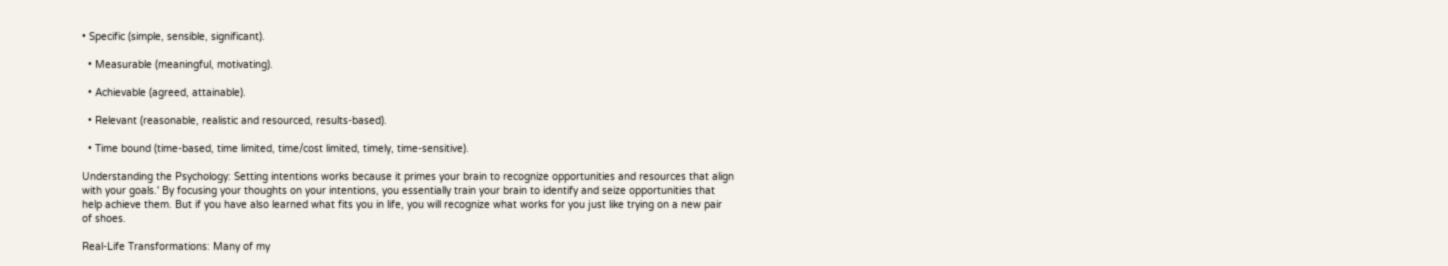• Specific (simple, sensible, significant).

  • Measurable (meaningful, motivating).

  • Achievable (agreed, attainable).

  • Relevant (reasonable, realistic and resourced, results-based).

  • Time bound (time-based, time limited, time/cost limited, timely, time-sensitive).

Understanding the Psychology: Setting intentions works because it primes your brain to recognize opportunities and resources that align with your goals.' By focusing your thoughts on your intentions, you essentially train your brain to identify and seize opportunities that help achieve them. But if you have also learned what fits you in life, you will recognize what works for you just like trying on a new pair of shoes.

Real-Life Transformations: Many of my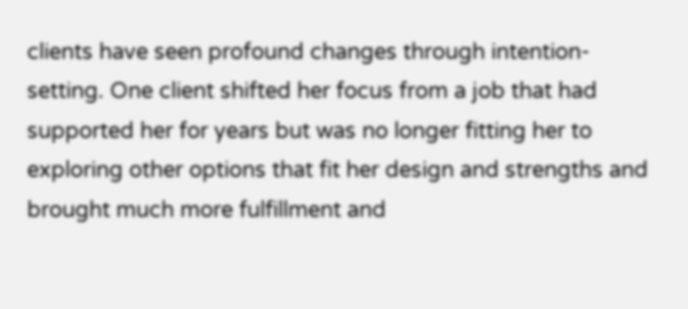clients have seen profound changes through intention-setting. One client shifted her focus from a job that had supported her for years but was no longer fitting her to  exploring other options that fit her design and strengths and brought much more fulfillment and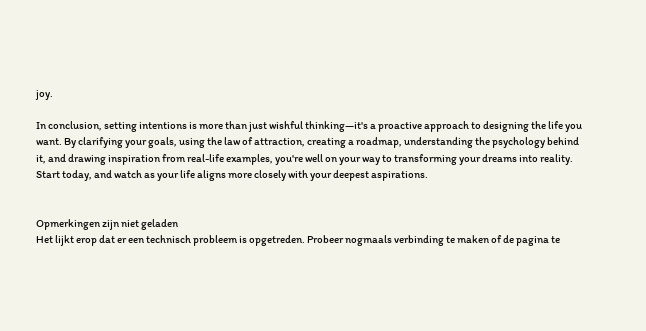joy.

In conclusion, setting intentions is more than just wishful thinking—it's a proactive approach to designing the life you want. By clarifying your goals, using the law of attraction, creating a roadmap, understanding the psychology behind it, and drawing inspiration from real-life examples, you're well on your way to transforming your dreams into reality. Start today, and watch as your life aligns more closely with your deepest aspirations.


Opmerkingen zijn niet geladen
Het lijkt erop dat er een technisch probleem is opgetreden. Probeer nogmaals verbinding te maken of de pagina te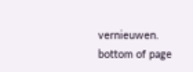vernieuwen.
bottom of page